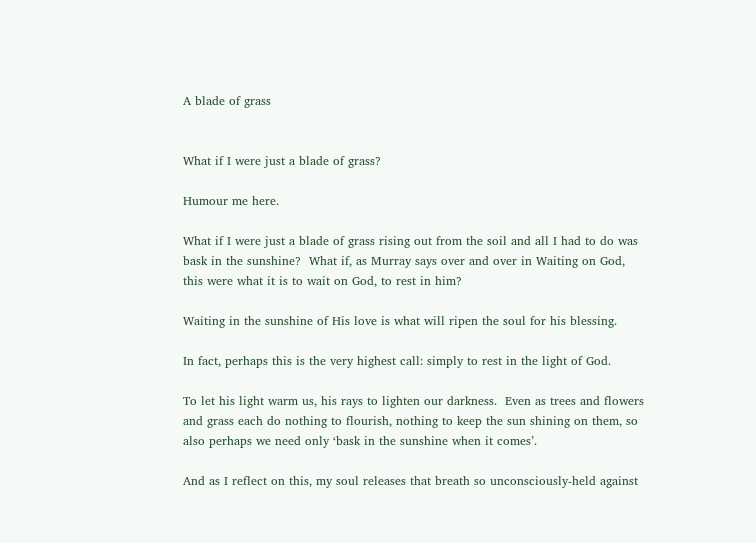A blade of grass


What if I were just a blade of grass?

Humour me here.

What if I were just a blade of grass rising out from the soil and all I had to do was bask in the sunshine?  What if, as Murray says over and over in Waiting on God, this were what it is to wait on God, to rest in him?

Waiting in the sunshine of His love is what will ripen the soul for his blessing.

In fact, perhaps this is the very highest call: simply to rest in the light of God.

To let his light warm us, his rays to lighten our darkness.  Even as trees and flowers and grass each do nothing to flourish, nothing to keep the sun shining on them, so also perhaps we need only ‘bask in the sunshine when it comes’.

And as I reflect on this, my soul releases that breath so unconsciously-held against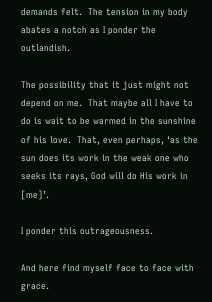demands felt.  The tension in my body abates a notch as I ponder the outlandish.

The possibility that it just might not depend on me.  That maybe all I have to do is wait to be warmed in the sunshine of his love.  That, even perhaps, ‘as the sun does its work in the weak one who seeks its rays, God will do His work in [me]’.

I ponder this outrageousness.

And here find myself face to face with grace.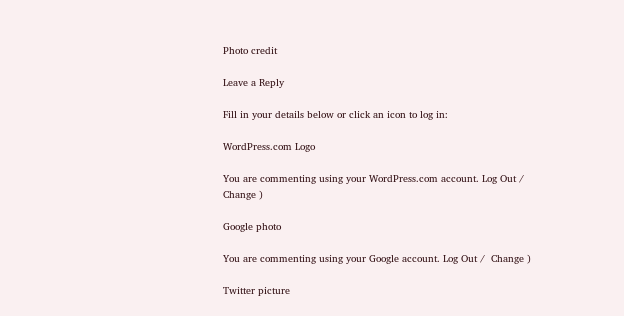Photo credit

Leave a Reply

Fill in your details below or click an icon to log in:

WordPress.com Logo

You are commenting using your WordPress.com account. Log Out /  Change )

Google photo

You are commenting using your Google account. Log Out /  Change )

Twitter picture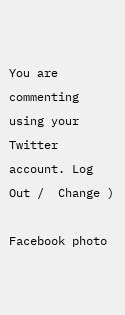You are commenting using your Twitter account. Log Out /  Change )

Facebook photo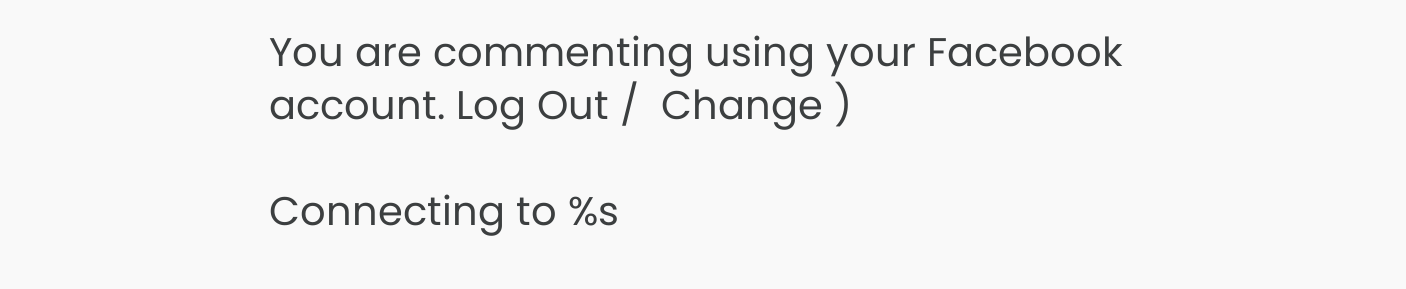You are commenting using your Facebook account. Log Out /  Change )

Connecting to %s